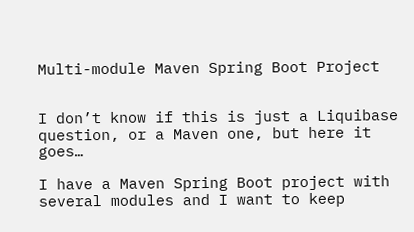Multi-module Maven Spring Boot Project


I don’t know if this is just a Liquibase question, or a Maven one, but here it goes…

I have a Maven Spring Boot project with several modules and I want to keep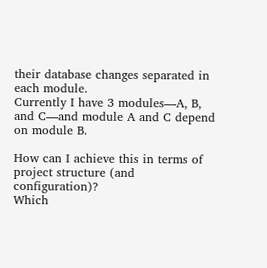their database changes separated in each module.
Currently I have 3 modules—A, B, and C—and module A and C depend on module B.

How can I achieve this in terms of project structure (and configuration)?
Which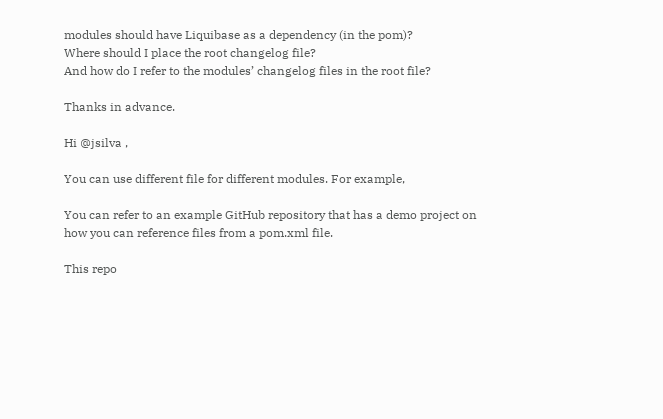modules should have Liquibase as a dependency (in the pom)?
Where should I place the root changelog file?
And how do I refer to the modules’ changelog files in the root file?

Thanks in advance.

Hi @jsilva ,

You can use different file for different modules. For example,

You can refer to an example GitHub repository that has a demo project on how you can reference files from a pom.xml file.

This repo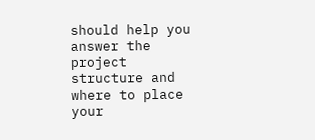should help you answer the project structure and where to place your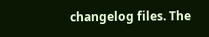changelog files. The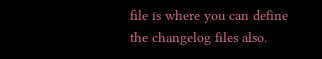file is where you can define the changelog files also.